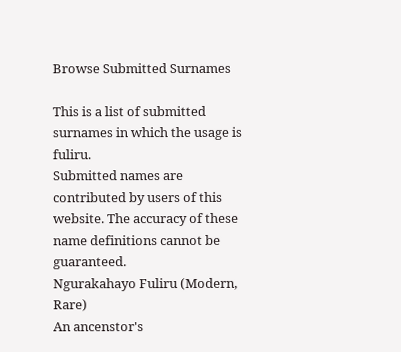Browse Submitted Surnames

This is a list of submitted surnames in which the usage is fuliru.
Submitted names are contributed by users of this website. The accuracy of these name definitions cannot be guaranteed.
Ngurakahayo Fuliru (Modern, Rare)
An ancenstor's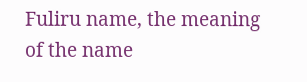Fuliru name, the meaning of the name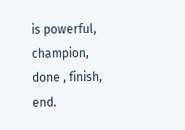is powerful, champion, done , finish, end.